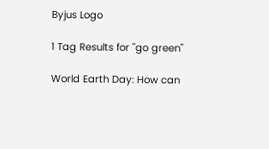Byjus Logo

1 Tag Results for "go green"

World Earth Day: How can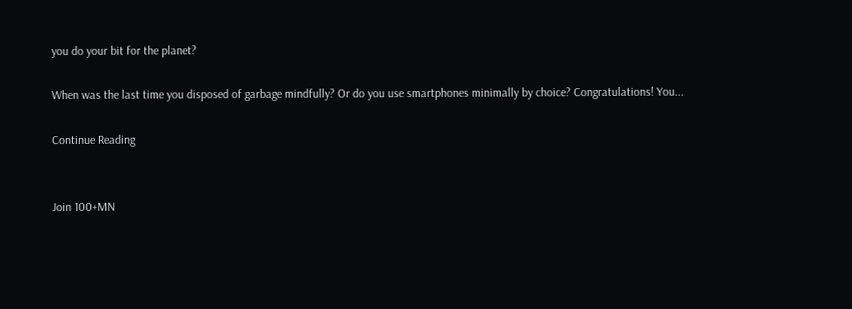you do your bit for the planet?

When was the last time you disposed of garbage mindfully? Or do you use smartphones minimally by choice? Congratulations! You...

Continue Reading


Join 100+MN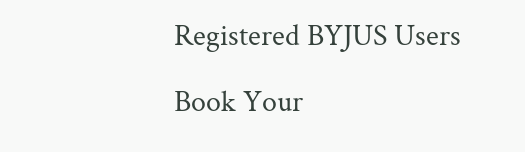Registered BYJUS Users

Book Your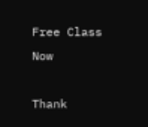Free Class Now

Thank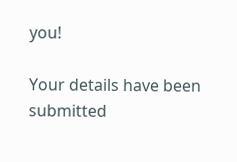you!

Your details have been submitted